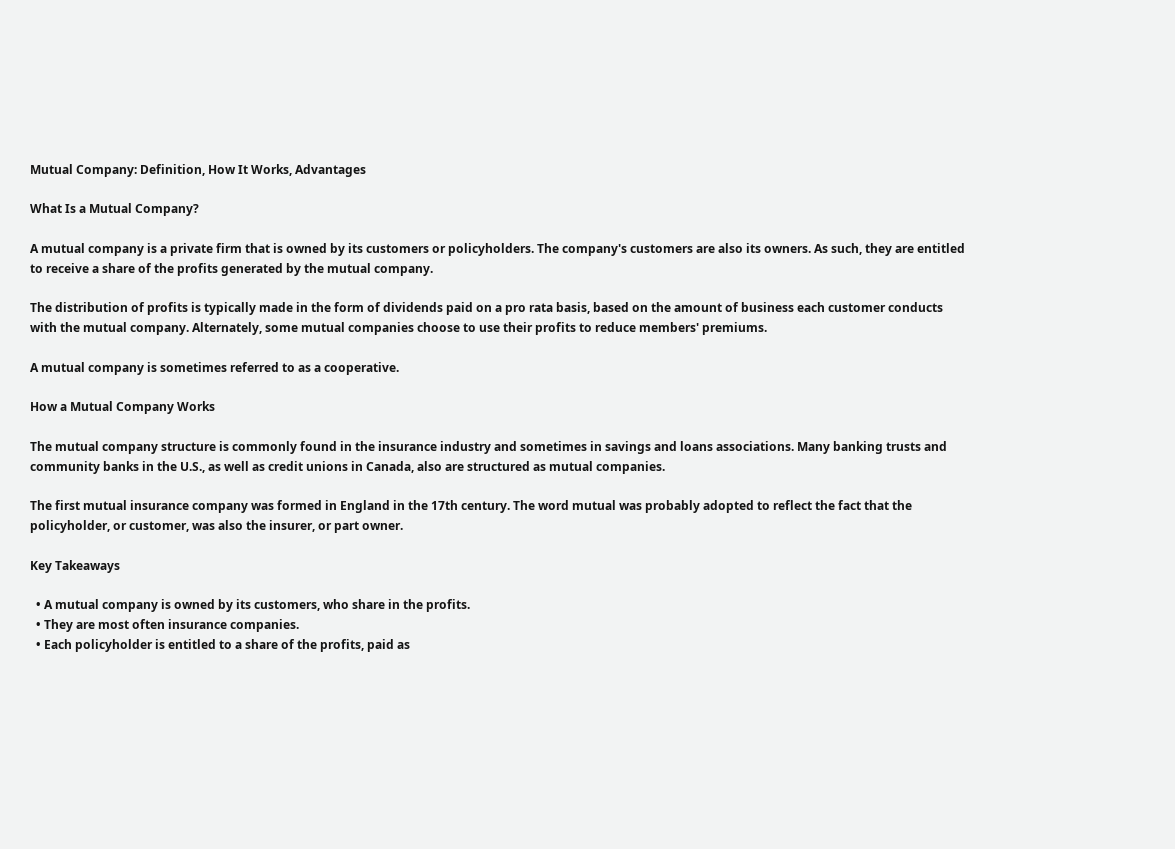Mutual Company: Definition, How It Works, Advantages

What Is a Mutual Company?

A mutual company is a private firm that is owned by its customers or policyholders. The company's customers are also its owners. As such, they are entitled to receive a share of the profits generated by the mutual company.

The distribution of profits is typically made in the form of dividends paid on a pro rata basis, based on the amount of business each customer conducts with the mutual company. Alternately, some mutual companies choose to use their profits to reduce members' premiums.

A mutual company is sometimes referred to as a cooperative.

How a Mutual Company Works

The mutual company structure is commonly found in the insurance industry and sometimes in savings and loans associations. Many banking trusts and community banks in the U.S., as well as credit unions in Canada, also are structured as mutual companies.

The first mutual insurance company was formed in England in the 17th century. The word mutual was probably adopted to reflect the fact that the policyholder, or customer, was also the insurer, or part owner.

Key Takeaways

  • A mutual company is owned by its customers, who share in the profits.
  • They are most often insurance companies.
  • Each policyholder is entitled to a share of the profits, paid as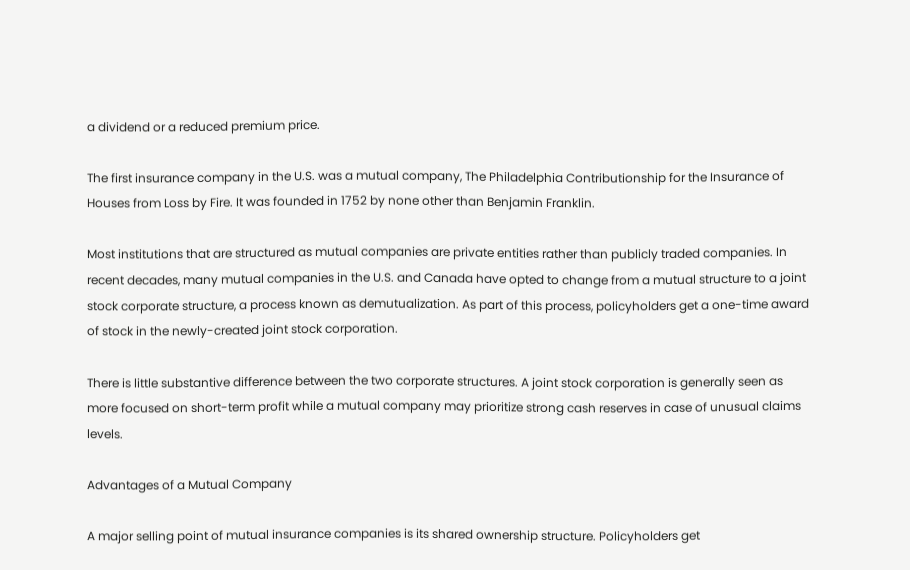a dividend or a reduced premium price.

The first insurance company in the U.S. was a mutual company, The Philadelphia Contributionship for the Insurance of Houses from Loss by Fire. It was founded in 1752 by none other than Benjamin Franklin.

Most institutions that are structured as mutual companies are private entities rather than publicly traded companies. In recent decades, many mutual companies in the U.S. and Canada have opted to change from a mutual structure to a joint stock corporate structure, a process known as demutualization. As part of this process, policyholders get a one-time award of stock in the newly-created joint stock corporation.

There is little substantive difference between the two corporate structures. A joint stock corporation is generally seen as more focused on short-term profit while a mutual company may prioritize strong cash reserves in case of unusual claims levels.

Advantages of a Mutual Company

A major selling point of mutual insurance companies is its shared ownership structure. Policyholders get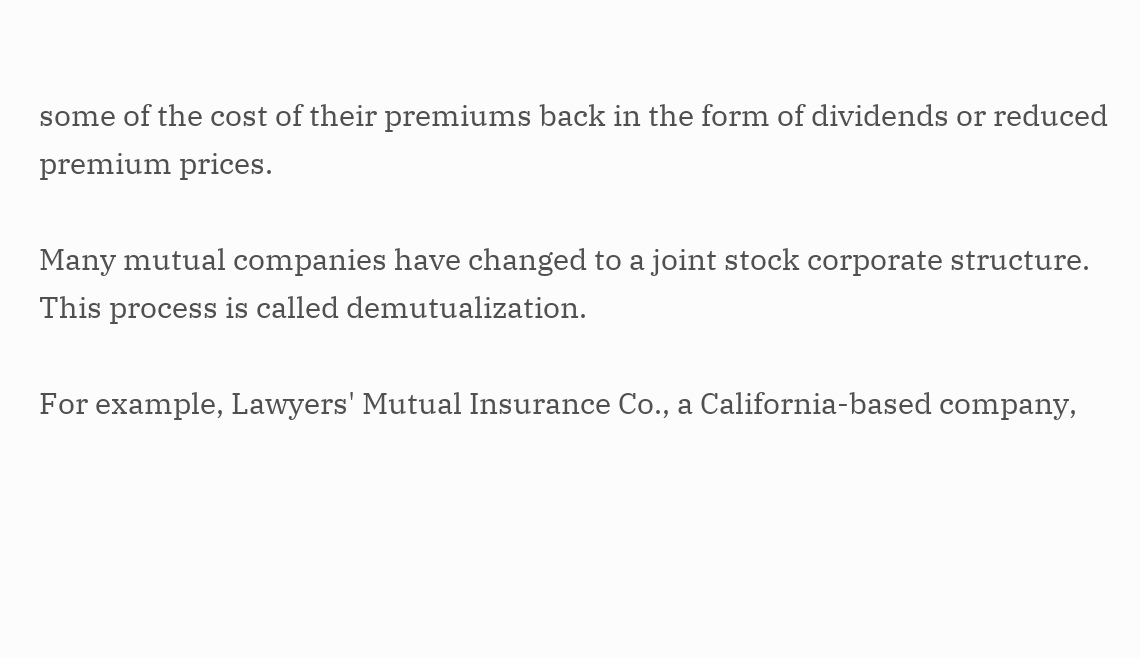some of the cost of their premiums back in the form of dividends or reduced premium prices.

Many mutual companies have changed to a joint stock corporate structure. This process is called demutualization.

For example, Lawyers' Mutual Insurance Co., a California-based company,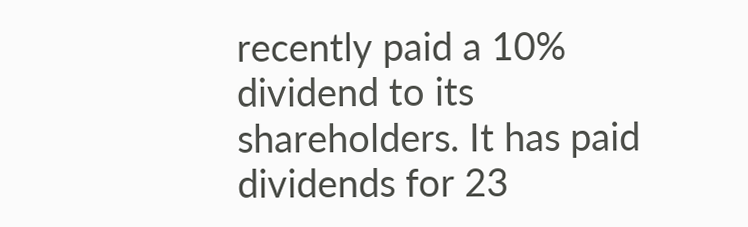recently paid a 10% dividend to its shareholders. It has paid dividends for 23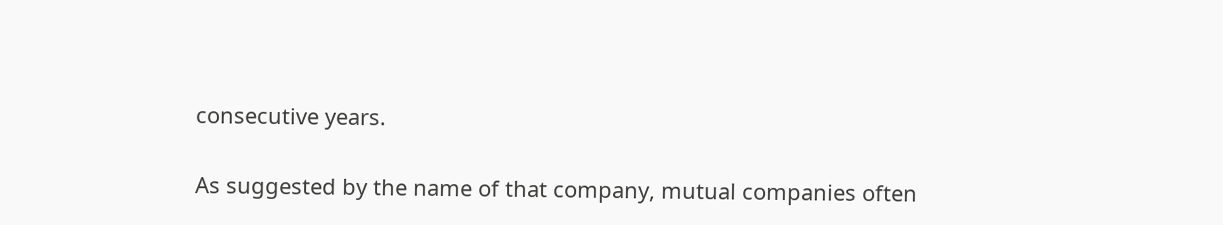consecutive years.

As suggested by the name of that company, mutual companies often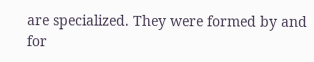are specialized. They were formed by and for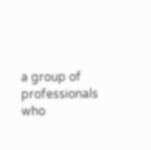a group of professionals who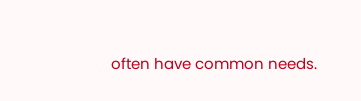often have common needs.